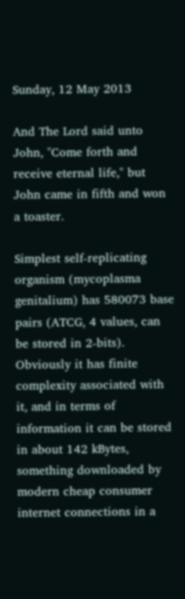Sunday, 12 May 2013

And The Lord said unto John, "Come forth and receive eternal life," but John came in fifth and won a toaster.

Simplest self-replicating organism (mycoplasma genitalium) has 580073 base pairs (ATCG, 4 values, can be stored in 2-bits). Obviously it has finite complexity associated with it, and in terms of information it can be stored in about 142 kBytes, something downloaded by modern cheap consumer internet connections in a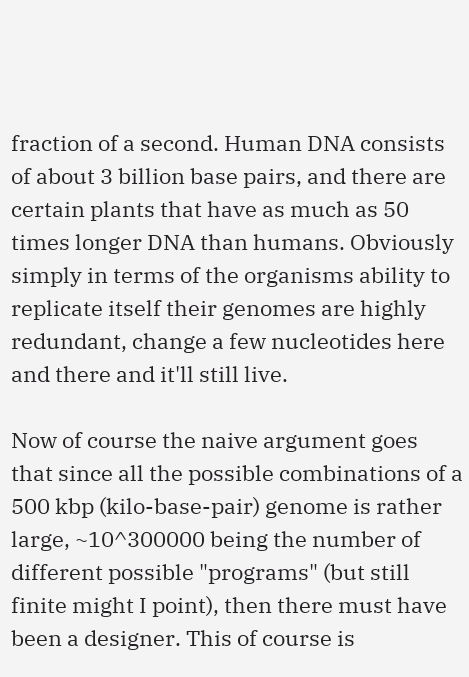fraction of a second. Human DNA consists of about 3 billion base pairs, and there are certain plants that have as much as 50 times longer DNA than humans. Obviously simply in terms of the organisms ability to replicate itself their genomes are highly redundant, change a few nucleotides here and there and it'll still live.

Now of course the naive argument goes that since all the possible combinations of a 500 kbp (kilo-base-pair) genome is rather large, ~10^300000 being the number of different possible "programs" (but still finite might I point), then there must have been a designer. This of course is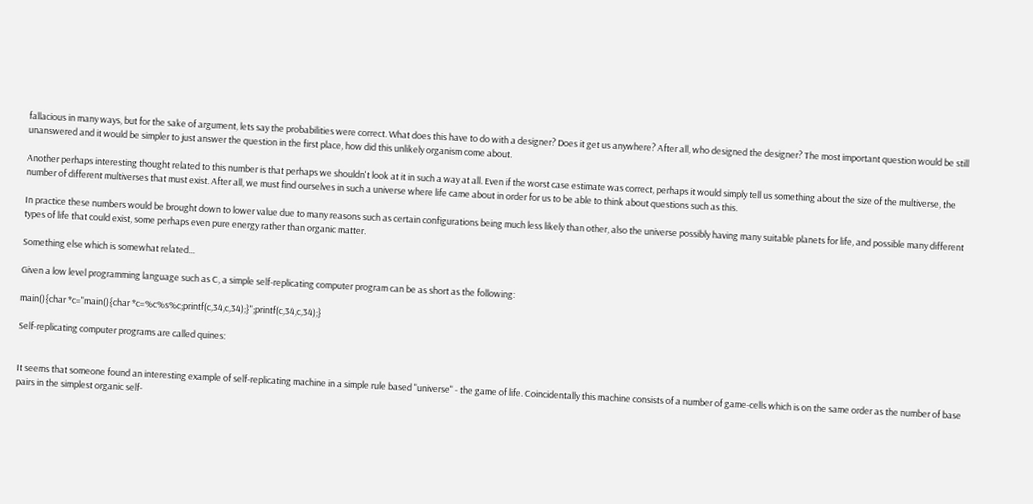fallacious in many ways, but for the sake of argument, lets say the probabilities were correct. What does this have to do with a designer? Does it get us anywhere? After all, who designed the designer? The most important question would be still unanswered and it would be simpler to just answer the question in the first place, how did this unlikely organism come about.

Another perhaps interesting thought related to this number is that perhaps we shouldn't look at it in such a way at all. Even if the worst case estimate was correct, perhaps it would simply tell us something about the size of the multiverse, the number of different multiverses that must exist. After all, we must find ourselves in such a universe where life came about in order for us to be able to think about questions such as this.

In practice these numbers would be brought down to lower value due to many reasons such as certain configurations being much less likely than other, also the universe possibly having many suitable planets for life, and possible many different types of life that could exist, some perhaps even pure energy rather than organic matter.

Something else which is somewhat related...

Given a low level programming language such as C, a simple self-replicating computer program can be as short as the following:

main(){char *c="main(){char *c=%c%s%c;printf(c,34,c,34);}";printf(c,34,c,34);}

Self-replicating computer programs are called quines:


It seems that someone found an interesting example of self-replicating machine in a simple rule based "universe" - the game of life. Coincidentally this machine consists of a number of game-cells which is on the same order as the number of base pairs in the simplest organic self-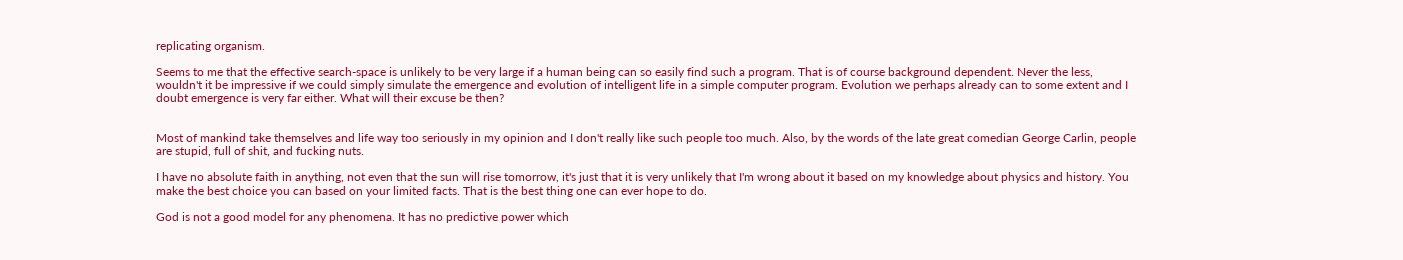replicating organism.

Seems to me that the effective search-space is unlikely to be very large if a human being can so easily find such a program. That is of course background dependent. Never the less, wouldn't it be impressive if we could simply simulate the emergence and evolution of intelligent life in a simple computer program. Evolution we perhaps already can to some extent and I doubt emergence is very far either. What will their excuse be then?


Most of mankind take themselves and life way too seriously in my opinion and I don't really like such people too much. Also, by the words of the late great comedian George Carlin, people are stupid, full of shit, and fucking nuts.

I have no absolute faith in anything, not even that the sun will rise tomorrow, it's just that it is very unlikely that I'm wrong about it based on my knowledge about physics and history. You make the best choice you can based on your limited facts. That is the best thing one can ever hope to do.

God is not a good model for any phenomena. It has no predictive power which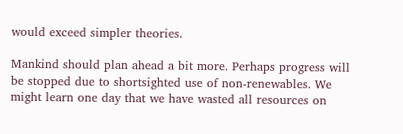would exceed simpler theories.

Mankind should plan ahead a bit more. Perhaps progress will be stopped due to shortsighted use of non-renewables. We might learn one day that we have wasted all resources on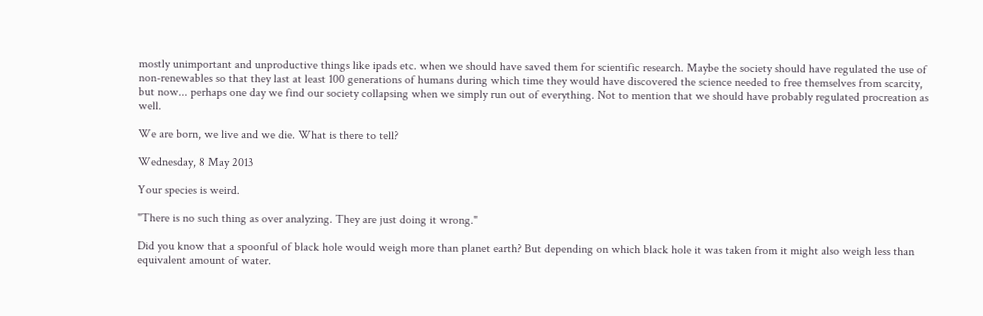mostly unimportant and unproductive things like ipads etc. when we should have saved them for scientific research. Maybe the society should have regulated the use of non-renewables so that they last at least 100 generations of humans during which time they would have discovered the science needed to free themselves from scarcity, but now... perhaps one day we find our society collapsing when we simply run out of everything. Not to mention that we should have probably regulated procreation as well.

We are born, we live and we die. What is there to tell?

Wednesday, 8 May 2013

Your species is weird.

"There is no such thing as over analyzing. They are just doing it wrong."

Did you know that a spoonful of black hole would weigh more than planet earth? But depending on which black hole it was taken from it might also weigh less than equivalent amount of water.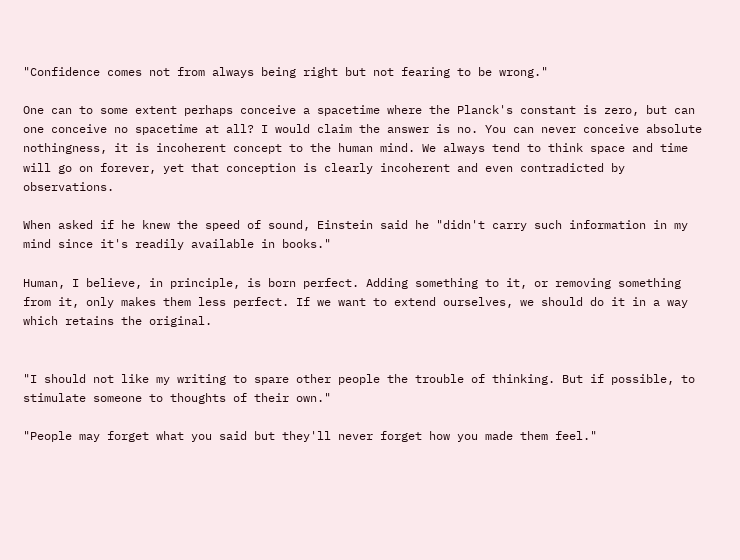"Confidence comes not from always being right but not fearing to be wrong."

One can to some extent perhaps conceive a spacetime where the Planck's constant is zero, but can one conceive no spacetime at all? I would claim the answer is no. You can never conceive absolute nothingness, it is incoherent concept to the human mind. We always tend to think space and time will go on forever, yet that conception is clearly incoherent and even contradicted by observations.

When asked if he knew the speed of sound, Einstein said he "didn't carry such information in my mind since it's readily available in books."

Human, I believe, in principle, is born perfect. Adding something to it, or removing something from it, only makes them less perfect. If we want to extend ourselves, we should do it in a way which retains the original.


"I should not like my writing to spare other people the trouble of thinking. But if possible, to stimulate someone to thoughts of their own."

"People may forget what you said but they'll never forget how you made them feel."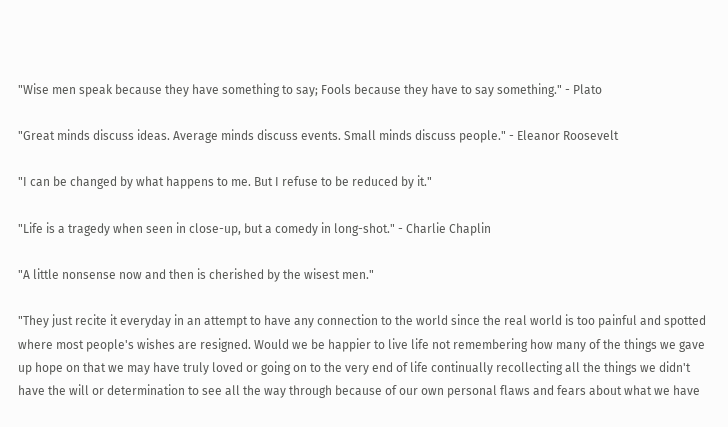"Wise men speak because they have something to say; Fools because they have to say something." - Plato

"Great minds discuss ideas. Average minds discuss events. Small minds discuss people." - Eleanor Roosevelt

"I can be changed by what happens to me. But I refuse to be reduced by it."

"Life is a tragedy when seen in close-up, but a comedy in long-shot." - Charlie Chaplin

"A little nonsense now and then is cherished by the wisest men."

"They just recite it everyday in an attempt to have any connection to the world since the real world is too painful and spotted where most people's wishes are resigned. Would we be happier to live life not remembering how many of the things we gave up hope on that we may have truly loved or going on to the very end of life continually recollecting all the things we didn't have the will or determination to see all the way through because of our own personal flaws and fears about what we have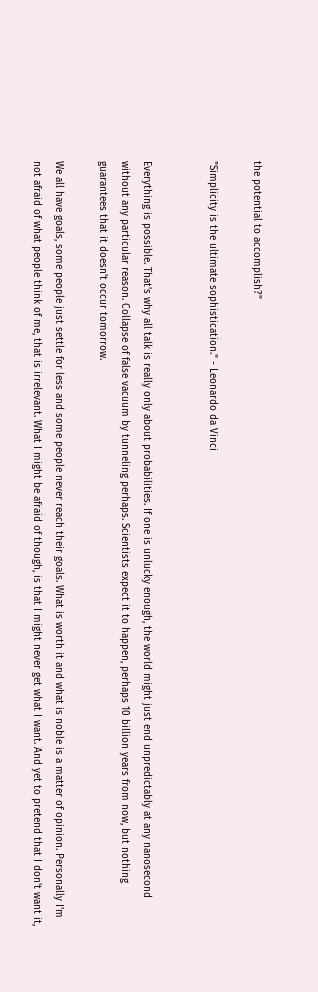the potential to accomplish?"

"Simplicity is the ultimate sophistication." - Leonardo da Vinci


Everything is possible. That's why all talk is really only about probabilities. If one is unlucky enough, the world might just end unpredictably at any nanosecond without any particular reason. Collapse of false vacuum by tunneling perhaps. Scientists expect it to happen, perhaps 10 billion years from now, but nothing guarantees that it doesn't occur tomorrow.

We all have goals, some people just settle for less and some people never reach their goals. What is worth it and what is noble is a matter of opinion. Personally I'm not afraid of what people think of me, that is irrelevant. What I might be afraid of though, is that I might never get what I want. And yet to pretend that I don't want it,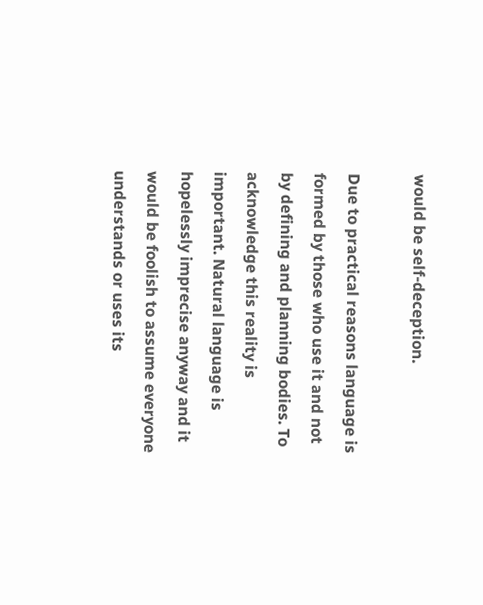would be self-deception.

Due to practical reasons language is formed by those who use it and not by defining and planning bodies. To acknowledge this reality is important. Natural language is hopelessly imprecise anyway and it would be foolish to assume everyone understands or uses its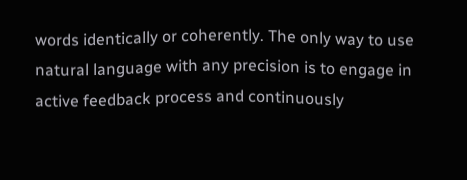words identically or coherently. The only way to use natural language with any precision is to engage in active feedback process and continuously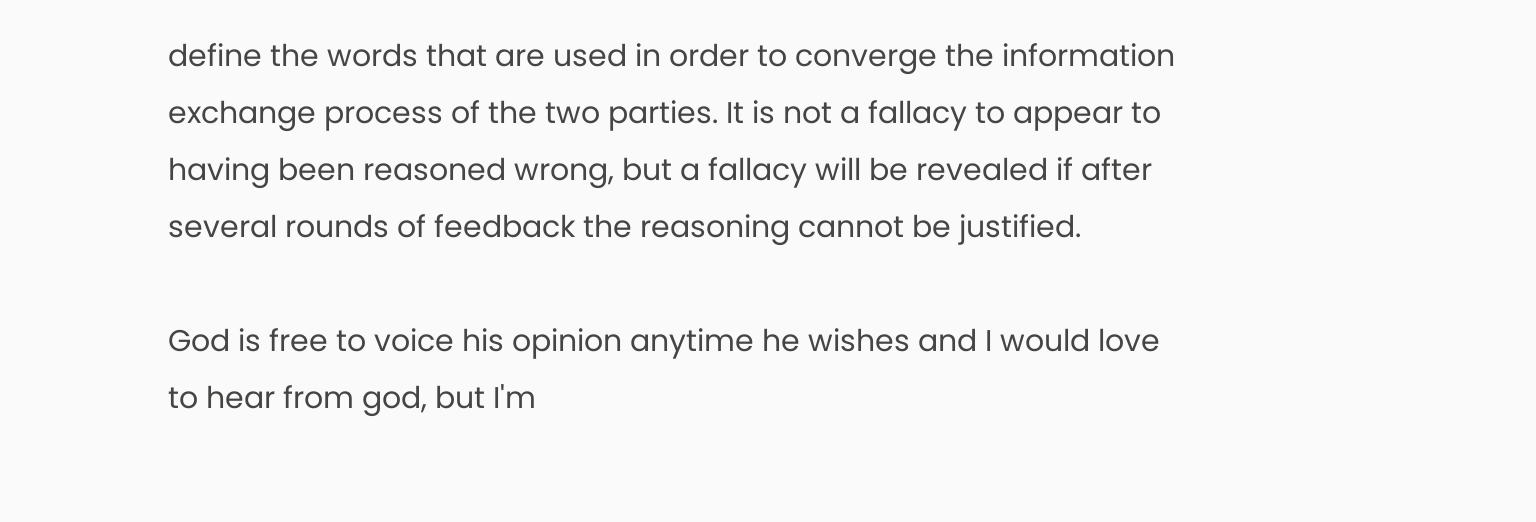define the words that are used in order to converge the information exchange process of the two parties. It is not a fallacy to appear to having been reasoned wrong, but a fallacy will be revealed if after several rounds of feedback the reasoning cannot be justified.

God is free to voice his opinion anytime he wishes and I would love to hear from god, but I'm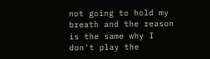not going to hold my breath and the reason is the same why I don't play the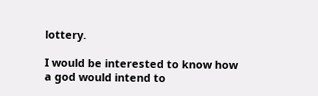lottery.

I would be interested to know how a god would intend to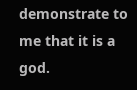demonstrate to me that it is a god.